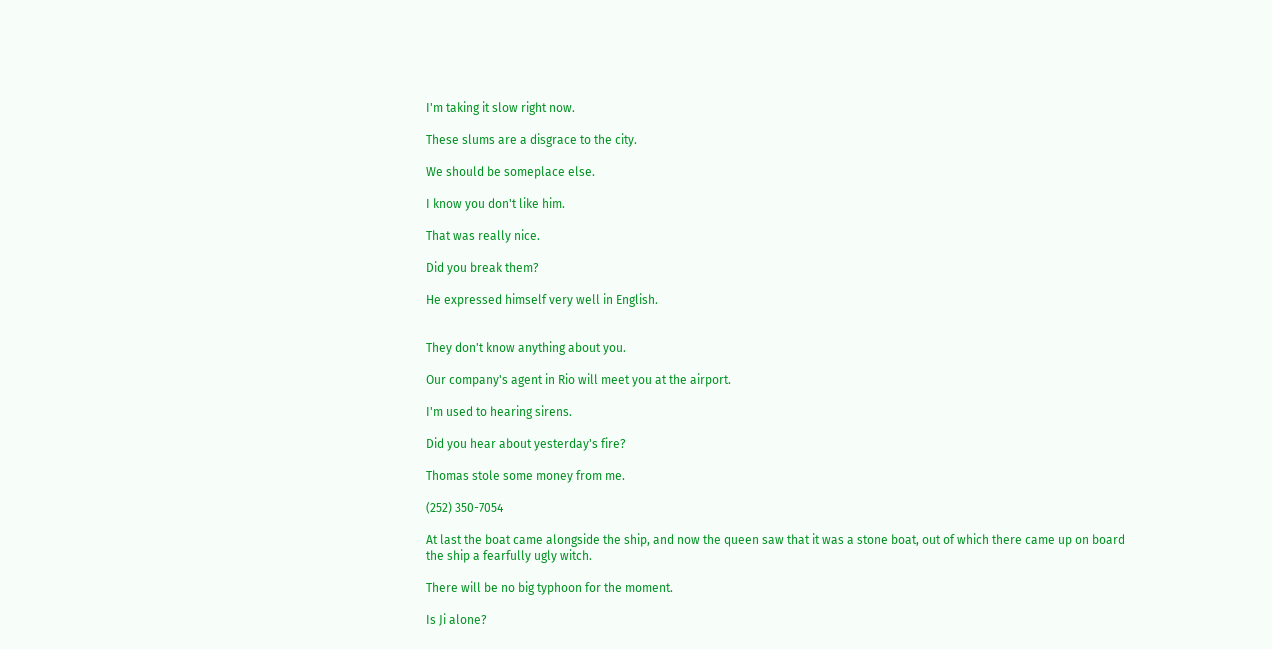I'm taking it slow right now.

These slums are a disgrace to the city.

We should be someplace else.

I know you don't like him.

That was really nice.

Did you break them?

He expressed himself very well in English.


They don't know anything about you.

Our company's agent in Rio will meet you at the airport.

I'm used to hearing sirens.

Did you hear about yesterday's fire?

Thomas stole some money from me.

(252) 350-7054

At last the boat came alongside the ship, and now the queen saw that it was a stone boat, out of which there came up on board the ship a fearfully ugly witch.

There will be no big typhoon for the moment.

Is Ji alone?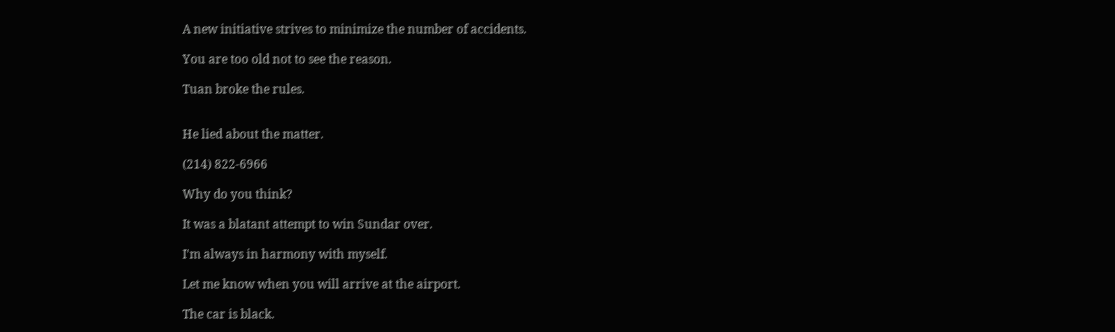A new initiative strives to minimize the number of accidents.

You are too old not to see the reason.

Tuan broke the rules.


He lied about the matter.

(214) 822-6966

Why do you think?

It was a blatant attempt to win Sundar over.

I'm always in harmony with myself.

Let me know when you will arrive at the airport.

The car is black.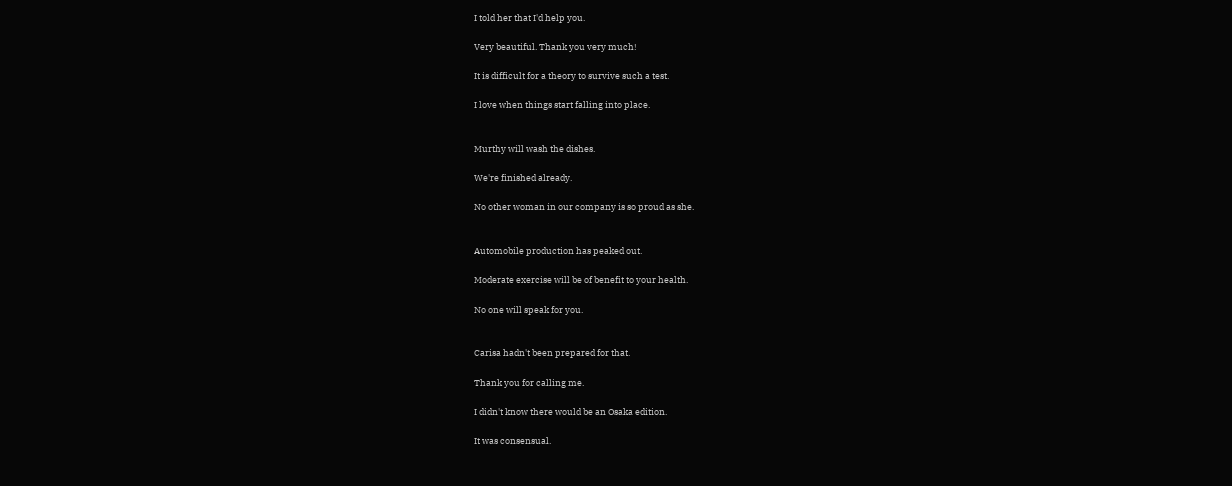I told her that I'd help you.

Very beautiful. Thank you very much!

It is difficult for a theory to survive such a test.

I love when things start falling into place.


Murthy will wash the dishes.

We're finished already.

No other woman in our company is so proud as she.


Automobile production has peaked out.

Moderate exercise will be of benefit to your health.

No one will speak for you.


Carisa hadn't been prepared for that.

Thank you for calling me.

I didn't know there would be an Osaka edition.

It was consensual.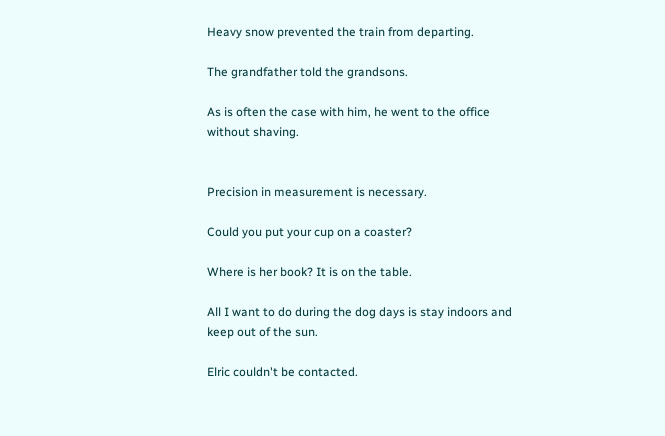Heavy snow prevented the train from departing.

The grandfather told the grandsons.

As is often the case with him, he went to the office without shaving.


Precision in measurement is necessary.

Could you put your cup on a coaster?

Where is her book? It is on the table.

All I want to do during the dog days is stay indoors and keep out of the sun.

Elric couldn't be contacted.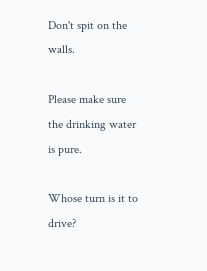Don't spit on the walls.

Please make sure the drinking water is pure.

Whose turn is it to drive?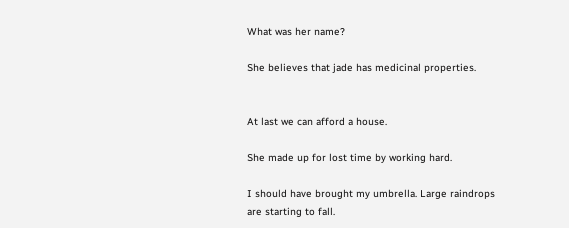What was her name?

She believes that jade has medicinal properties.


At last we can afford a house.

She made up for lost time by working hard.

I should have brought my umbrella. Large raindrops are starting to fall.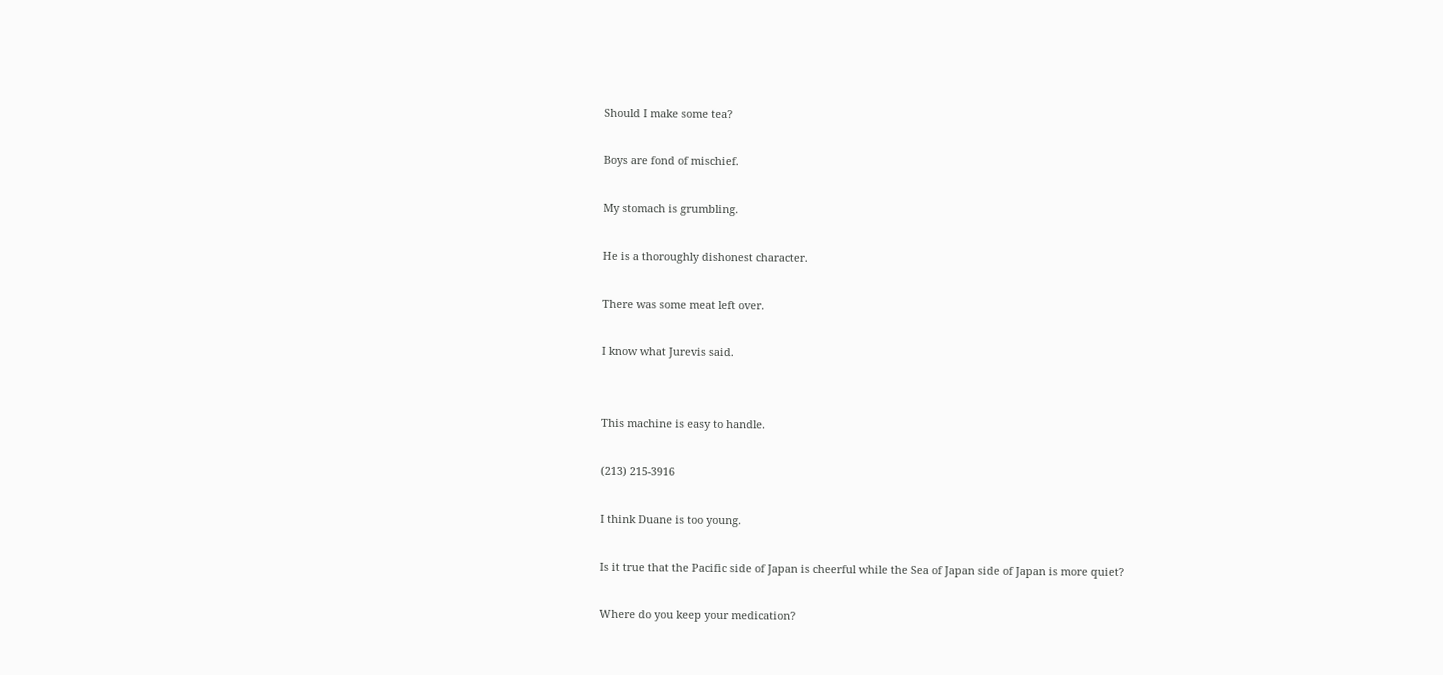Should I make some tea?

Boys are fond of mischief.

My stomach is grumbling.

He is a thoroughly dishonest character.

There was some meat left over.

I know what Jurevis said.


This machine is easy to handle.

(213) 215-3916

I think Duane is too young.

Is it true that the Pacific side of Japan is cheerful while the Sea of Japan side of Japan is more quiet?

Where do you keep your medication?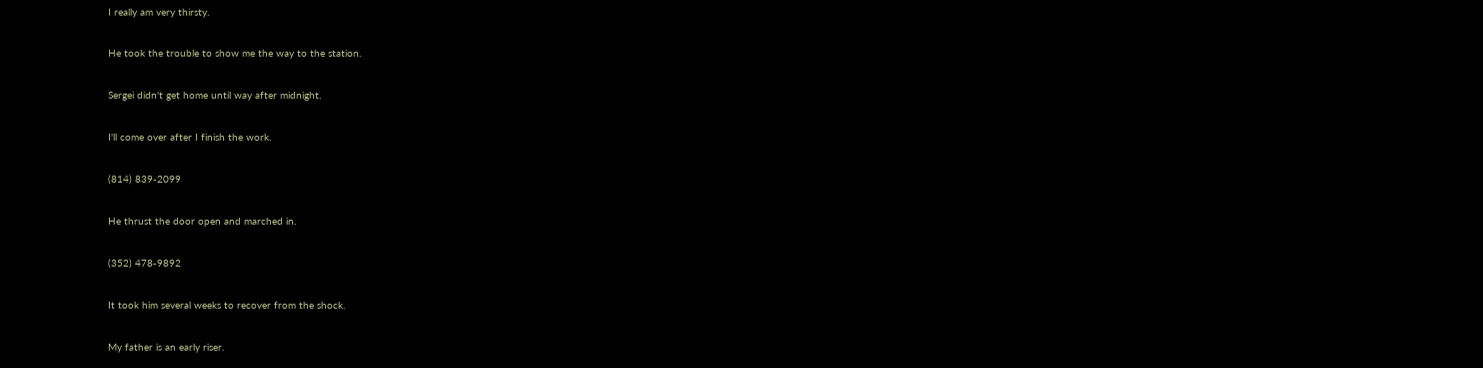I really am very thirsty.

He took the trouble to show me the way to the station.

Sergei didn't get home until way after midnight.

I'll come over after I finish the work.

(814) 839-2099

He thrust the door open and marched in.

(352) 478-9892

It took him several weeks to recover from the shock.

My father is an early riser.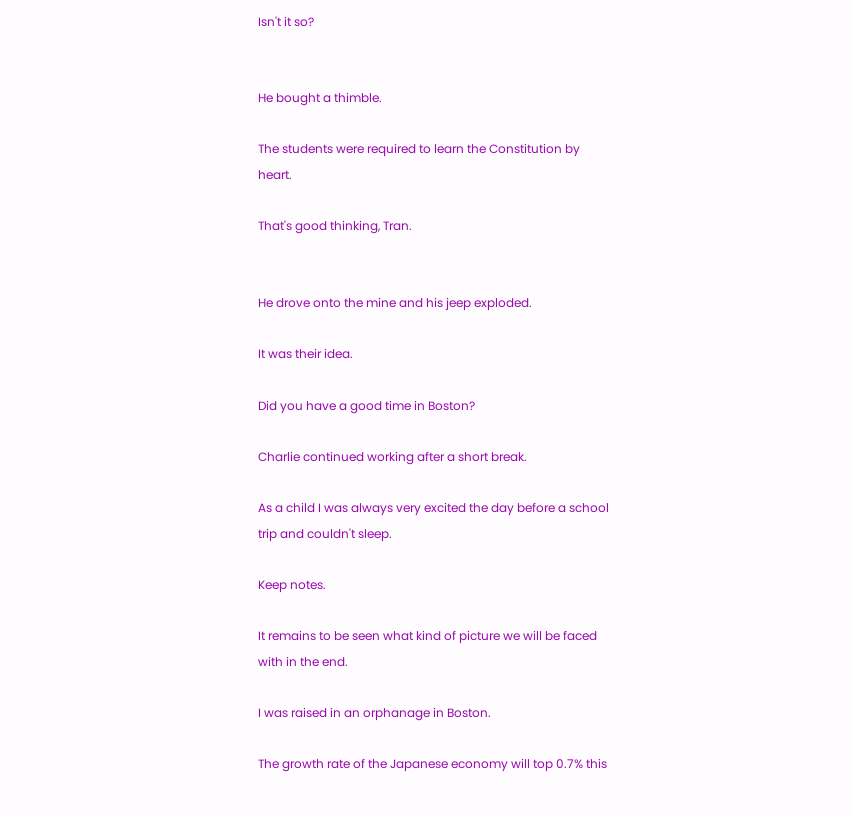Isn't it so?


He bought a thimble.

The students were required to learn the Constitution by heart.

That's good thinking, Tran.


He drove onto the mine and his jeep exploded.

It was their idea.

Did you have a good time in Boston?

Charlie continued working after a short break.

As a child I was always very excited the day before a school trip and couldn't sleep.

Keep notes.

It remains to be seen what kind of picture we will be faced with in the end.

I was raised in an orphanage in Boston.

The growth rate of the Japanese economy will top 0.7% this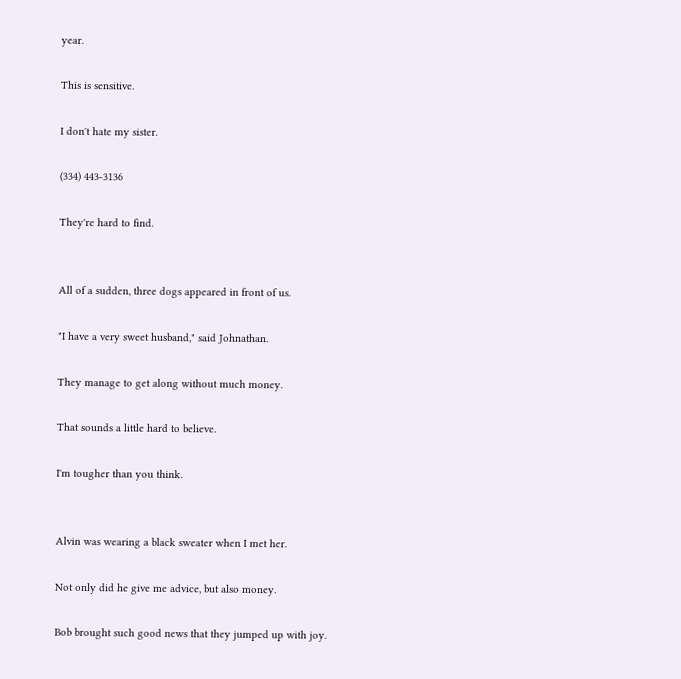year.

This is sensitive.

I don't hate my sister.

(334) 443-3136

They're hard to find.


All of a sudden, three dogs appeared in front of us.

"I have a very sweet husband," said Johnathan.

They manage to get along without much money.

That sounds a little hard to believe.

I'm tougher than you think.


Alvin was wearing a black sweater when I met her.

Not only did he give me advice, but also money.

Bob brought such good news that they jumped up with joy.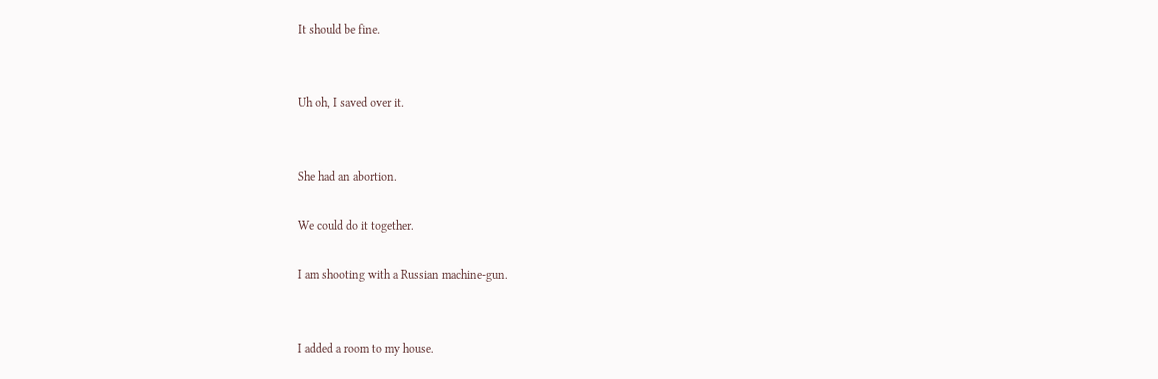It should be fine.


Uh oh, I saved over it.


She had an abortion.

We could do it together.

I am shooting with a Russian machine-gun.


I added a room to my house.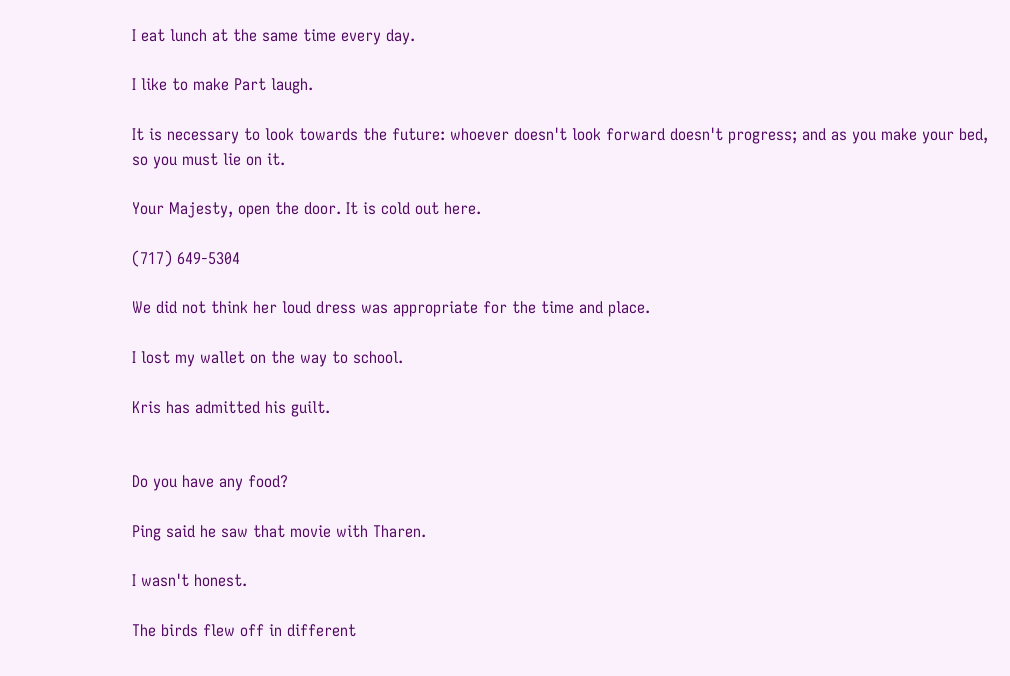I eat lunch at the same time every day.

I like to make Part laugh.

It is necessary to look towards the future: whoever doesn't look forward doesn't progress; and as you make your bed, so you must lie on it.

Your Majesty, open the door. It is cold out here.

(717) 649-5304

We did not think her loud dress was appropriate for the time and place.

I lost my wallet on the way to school.

Kris has admitted his guilt.


Do you have any food?

Ping said he saw that movie with Tharen.

I wasn't honest.

The birds flew off in different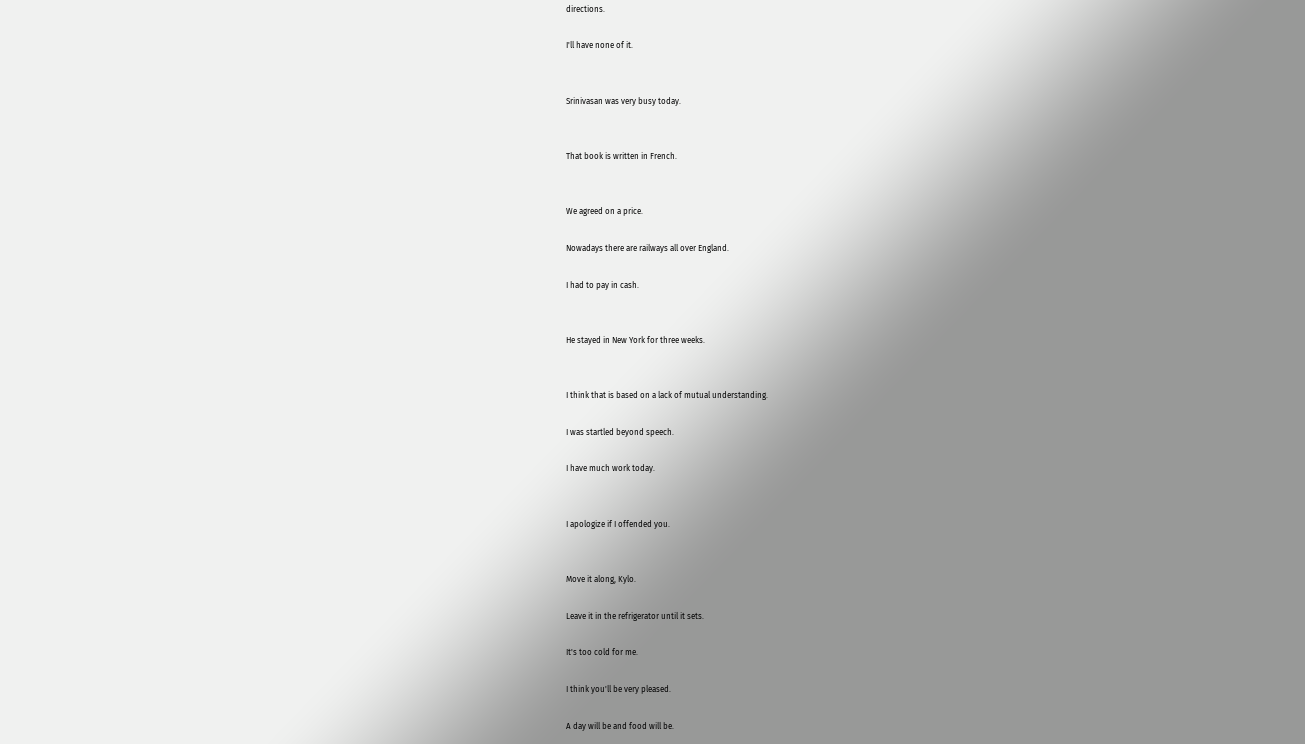directions.

I'll have none of it.


Srinivasan was very busy today.


That book is written in French.


We agreed on a price.

Nowadays there are railways all over England.

I had to pay in cash.


He stayed in New York for three weeks.


I think that is based on a lack of mutual understanding.

I was startled beyond speech.

I have much work today.


I apologize if I offended you.


Move it along, Kylo.

Leave it in the refrigerator until it sets.

It's too cold for me.

I think you'll be very pleased.

A day will be and food will be.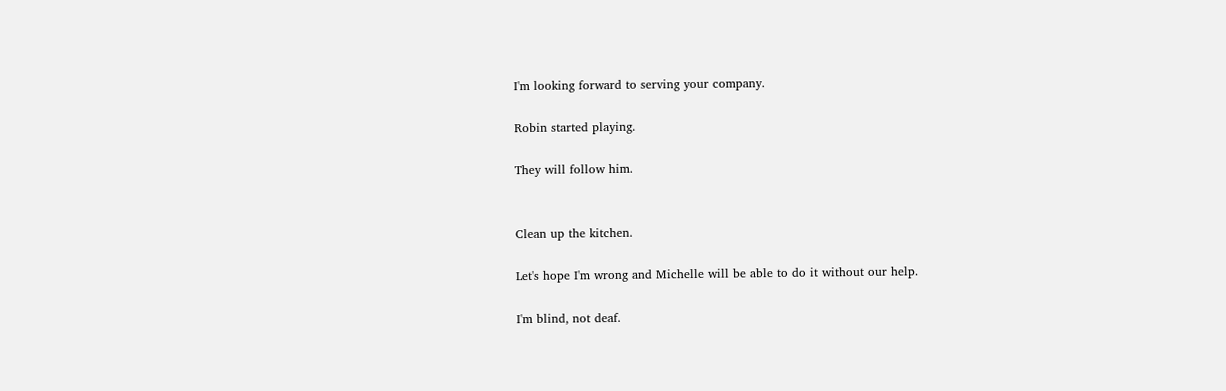I'm looking forward to serving your company.

Robin started playing.

They will follow him.


Clean up the kitchen.

Let's hope I'm wrong and Michelle will be able to do it without our help.

I'm blind, not deaf.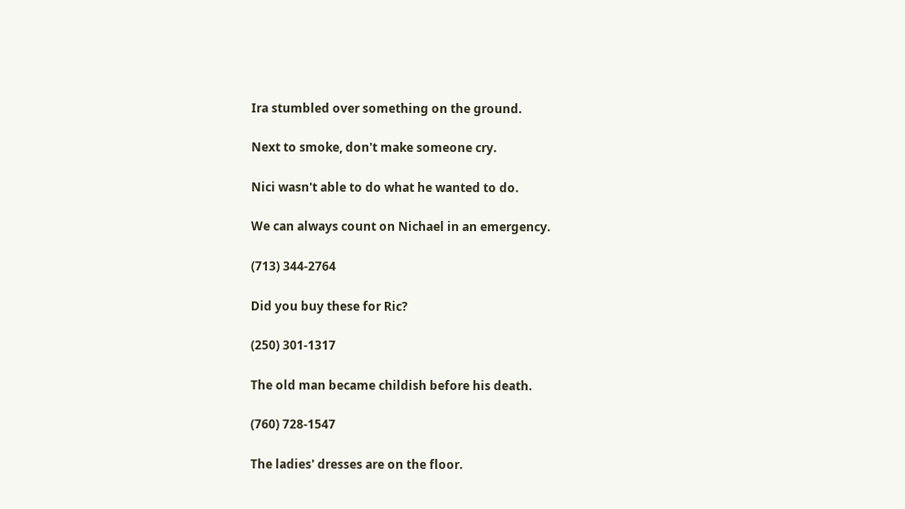Ira stumbled over something on the ground.

Next to smoke, don't make someone cry.

Nici wasn't able to do what he wanted to do.

We can always count on Nichael in an emergency.

(713) 344-2764

Did you buy these for Ric?

(250) 301-1317

The old man became childish before his death.

(760) 728-1547

The ladies' dresses are on the floor.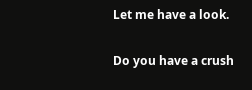Let me have a look.

Do you have a crush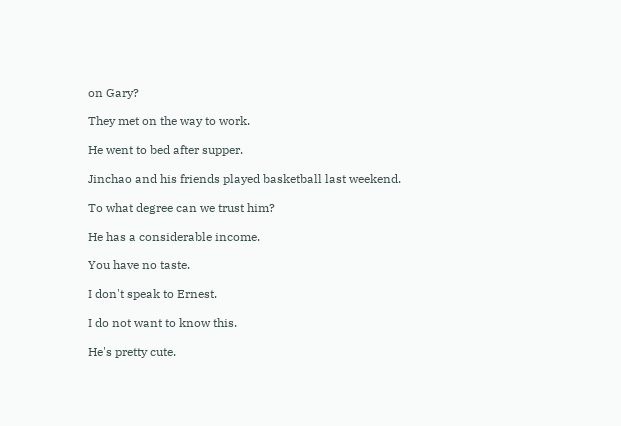on Gary?

They met on the way to work.

He went to bed after supper.

Jinchao and his friends played basketball last weekend.

To what degree can we trust him?

He has a considerable income.

You have no taste.

I don't speak to Ernest.

I do not want to know this.

He's pretty cute.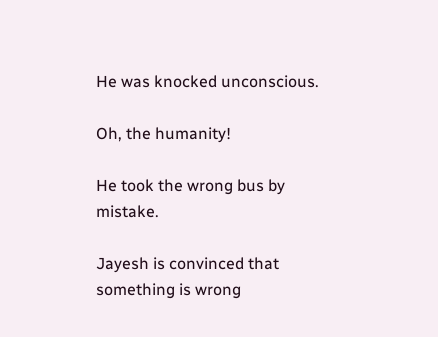He was knocked unconscious.

Oh, the humanity!

He took the wrong bus by mistake.

Jayesh is convinced that something is wrong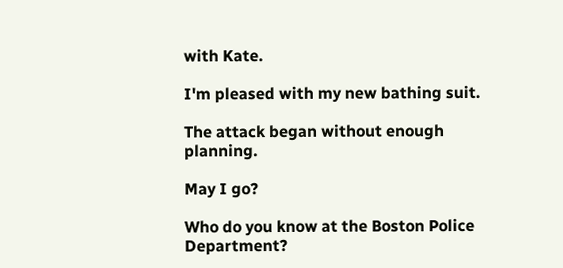with Kate.

I'm pleased with my new bathing suit.

The attack began without enough planning.

May I go?

Who do you know at the Boston Police Department?